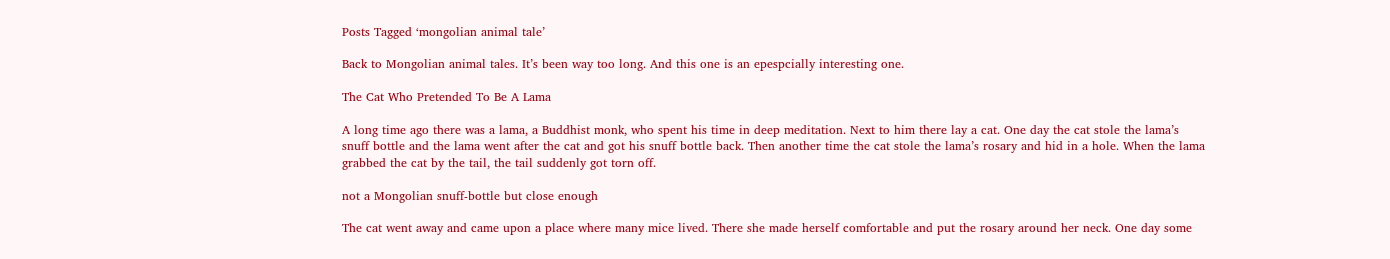Posts Tagged ‘mongolian animal tale’

Back to Mongolian animal tales. It’s been way too long. And this one is an epespcially interesting one.

The Cat Who Pretended To Be A Lama

A long time ago there was a lama, a Buddhist monk, who spent his time in deep meditation. Next to him there lay a cat. One day the cat stole the lama’s snuff bottle and the lama went after the cat and got his snuff bottle back. Then another time the cat stole the lama’s rosary and hid in a hole. When the lama grabbed the cat by the tail, the tail suddenly got torn off.

not a Mongolian snuff-bottle but close enough

The cat went away and came upon a place where many mice lived. There she made herself comfortable and put the rosary around her neck. One day some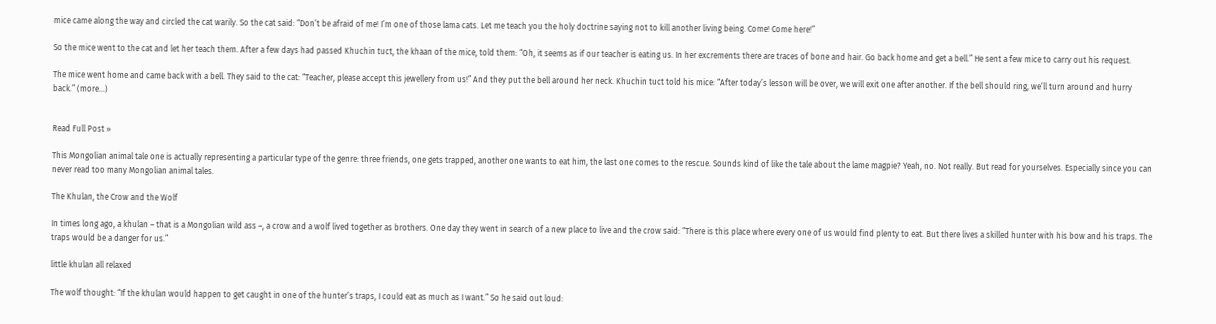mice came along the way and circled the cat warily. So the cat said: “Don’t be afraid of me! I’m one of those lama cats. Let me teach you the holy doctrine saying not to kill another living being. Come! Come here!”

So the mice went to the cat and let her teach them. After a few days had passed Khuchin tuct, the khaan of the mice, told them: “Oh, it seems as if our teacher is eating us. In her excrements there are traces of bone and hair. Go back home and get a bell.” He sent a few mice to carry out his request.

The mice went home and came back with a bell. They said to the cat: “Teacher, please accept this jewellery from us!” And they put the bell around her neck. Khuchin tuct told his mice: “After today’s lesson will be over, we will exit one after another. If the bell should ring, we’ll turn around and hurry back.” (more…)


Read Full Post »

This Mongolian animal tale one is actually representing a particular type of the genre: three friends, one gets trapped, another one wants to eat him, the last one comes to the rescue. Sounds kind of like the tale about the lame magpie? Yeah, no. Not really. But read for yourselves. Especially since you can never read too many Mongolian animal tales.

The Khulan, the Crow and the Wolf

In times long ago, a khulan – that is a Mongolian wild ass –, a crow and a wolf lived together as brothers. One day they went in search of a new place to live and the crow said: “There is this place where every one of us would find plenty to eat. But there lives a skilled hunter with his bow and his traps. The traps would be a danger for us.”

little khulan all relaxed

The wolf thought: “If the khulan would happen to get caught in one of the hunter’s traps, I could eat as much as I want.” So he said out loud: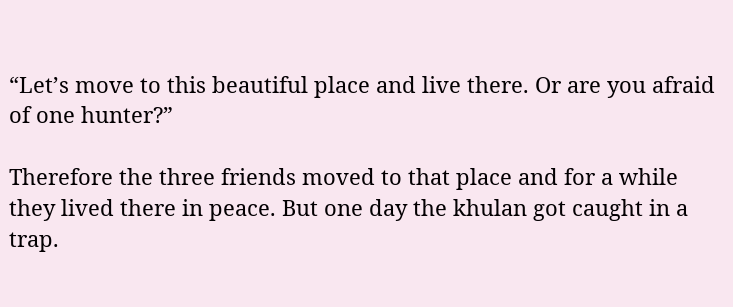“Let’s move to this beautiful place and live there. Or are you afraid of one hunter?”

Therefore the three friends moved to that place and for a while they lived there in peace. But one day the khulan got caught in a trap.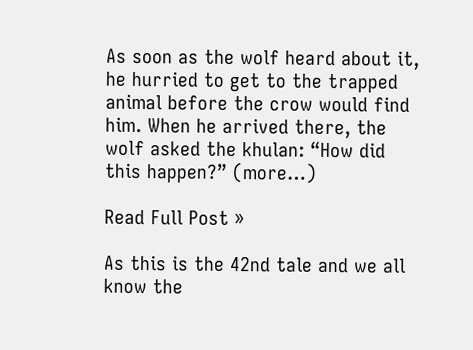As soon as the wolf heard about it, he hurried to get to the trapped animal before the crow would find him. When he arrived there, the wolf asked the khulan: “How did this happen?” (more…)

Read Full Post »

As this is the 42nd tale and we all know the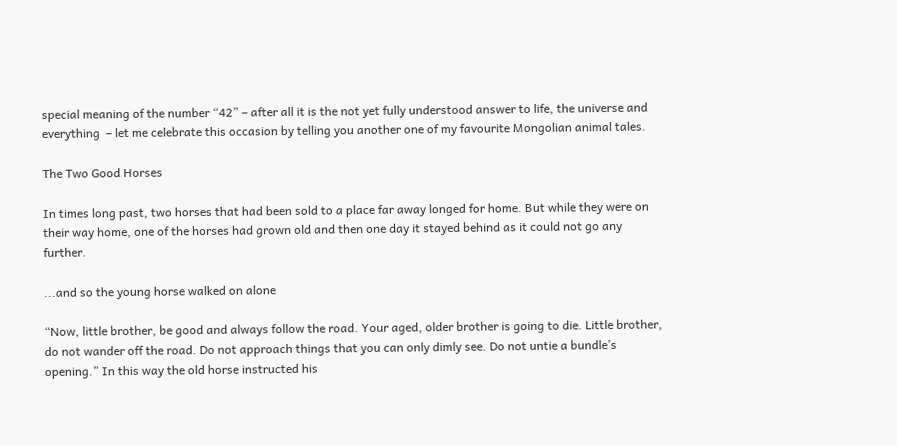special meaning of the number “42” – after all it is the not yet fully understood answer to life, the universe and everything  – let me celebrate this occasion by telling you another one of my favourite Mongolian animal tales.

The Two Good Horses

In times long past, two horses that had been sold to a place far away longed for home. But while they were on their way home, one of the horses had grown old and then one day it stayed behind as it could not go any further.

...and so the young horse walked on alone

“Now, little brother, be good and always follow the road. Your aged, older brother is going to die. Little brother, do not wander off the road. Do not approach things that you can only dimly see. Do not untie a bundle’s opening.” In this way the old horse instructed his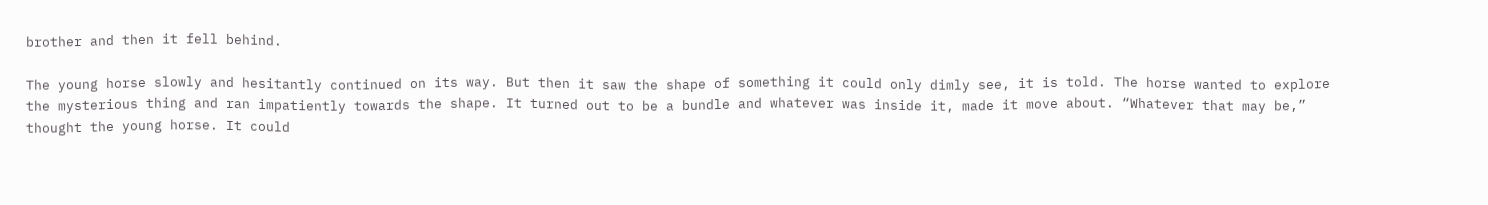brother and then it fell behind.

The young horse slowly and hesitantly continued on its way. But then it saw the shape of something it could only dimly see, it is told. The horse wanted to explore the mysterious thing and ran impatiently towards the shape. It turned out to be a bundle and whatever was inside it, made it move about. “Whatever that may be,” thought the young horse. It could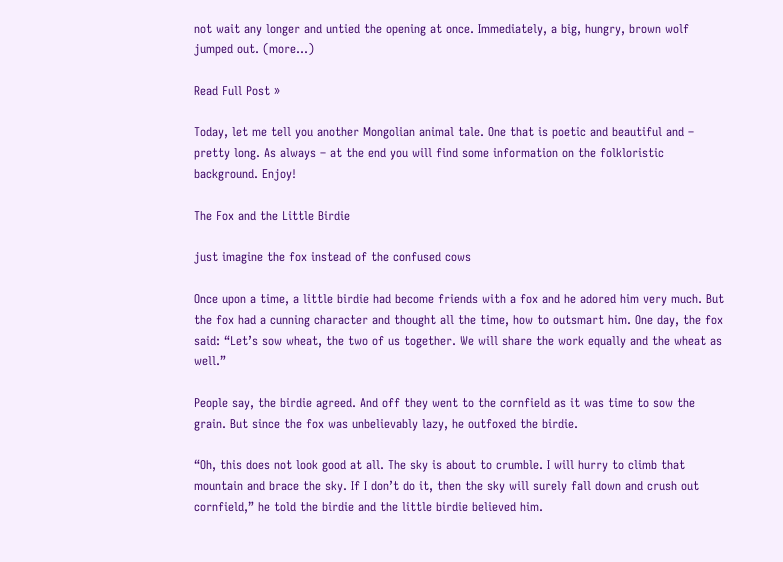not wait any longer and untied the opening at once. Immediately, a big, hungry, brown wolf jumped out. (more…)

Read Full Post »

Today, let me tell you another Mongolian animal tale. One that is poetic and beautiful and – pretty long. As always – at the end you will find some information on the folkloristic background. Enjoy!

The Fox and the Little Birdie

just imagine the fox instead of the confused cows

Once upon a time, a little birdie had become friends with a fox and he adored him very much. But the fox had a cunning character and thought all the time, how to outsmart him. One day, the fox said: “Let’s sow wheat, the two of us together. We will share the work equally and the wheat as well.”

People say, the birdie agreed. And off they went to the cornfield as it was time to sow the grain. But since the fox was unbelievably lazy, he outfoxed the birdie.

“Oh, this does not look good at all. The sky is about to crumble. I will hurry to climb that mountain and brace the sky. If I don’t do it, then the sky will surely fall down and crush out cornfield,” he told the birdie and the little birdie believed him.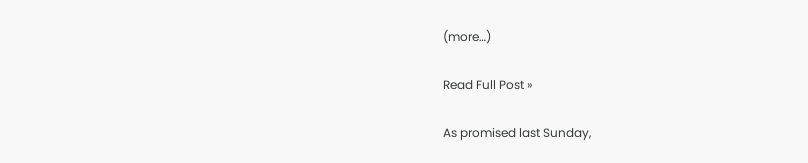(more…)

Read Full Post »

As promised last Sunday,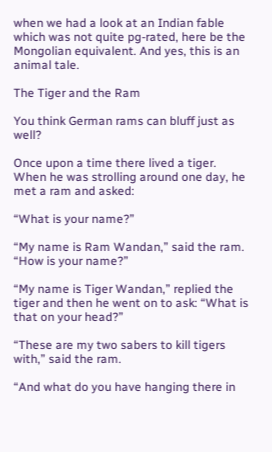when we had a look at an Indian fable which was not quite pg-rated, here be the Mongolian equivalent. And yes, this is an animal tale.

The Tiger and the Ram

You think German rams can bluff just as well?

Once upon a time there lived a tiger. When he was strolling around one day, he met a ram and asked:

“What is your name?”

“My name is Ram Wandan,” said the ram. “How is your name?”

“My name is Tiger Wandan,” replied the tiger and then he went on to ask: “What is that on your head?”

“These are my two sabers to kill tigers with,” said the ram.

“And what do you have hanging there in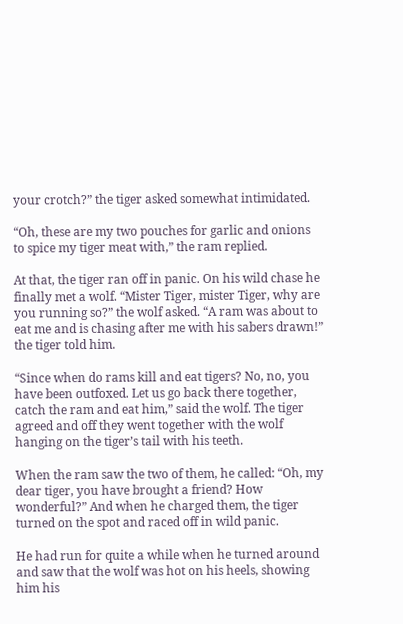your crotch?” the tiger asked somewhat intimidated.

“Oh, these are my two pouches for garlic and onions to spice my tiger meat with,” the ram replied.

At that, the tiger ran off in panic. On his wild chase he finally met a wolf. “Mister Tiger, mister Tiger, why are you running so?” the wolf asked. “A ram was about to eat me and is chasing after me with his sabers drawn!” the tiger told him.

“Since when do rams kill and eat tigers? No, no, you have been outfoxed. Let us go back there together, catch the ram and eat him,” said the wolf. The tiger agreed and off they went together with the wolf hanging on the tiger’s tail with his teeth.

When the ram saw the two of them, he called: “Oh, my dear tiger, you have brought a friend? How wonderful?” And when he charged them, the tiger turned on the spot and raced off in wild panic.

He had run for quite a while when he turned around and saw that the wolf was hot on his heels, showing him his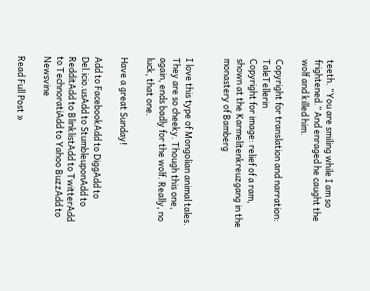teeth. “You are smiling while I am so frightened.” And enraged he caught the wolf and killed him.

Copyright for translation and narration: TaleTellerin
Copyright for image: relief of a ram, shown at the Karmelitenkreuzgang in the monastery of Bamberg


I love this type of Mongolian animal tales. They are so cheeky. Though this one, again, ends badly for the wolf. Really, no luck, that one.

Have a great Sunday!

Add to FacebookAdd to DiggAdd to Del.icio.usAdd to StumbleuponAdd to RedditAdd to BlinklistAdd to TwitterAdd to TechnoratiAdd to Yahoo BuzzAdd to Newsvine

Read Full Post »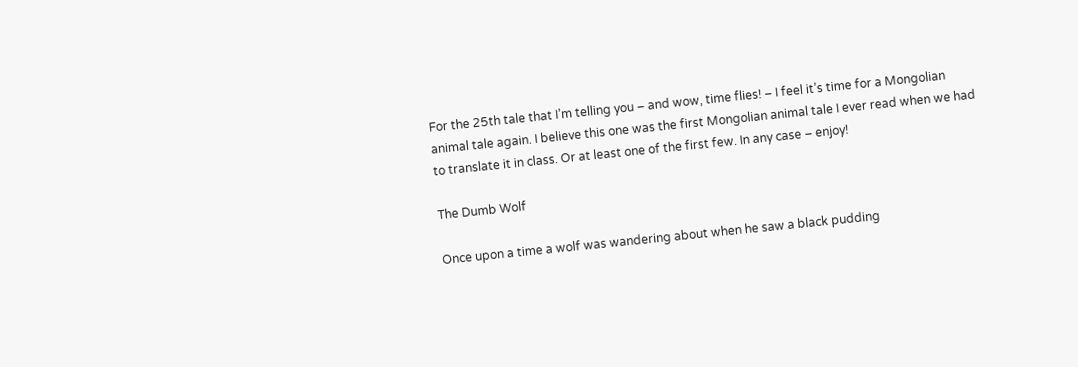For the 25th tale that I’m telling you – and wow, time flies! – I feel it’s time for a Mongolian animal tale again. I believe this one was the first Mongolian animal tale I ever read when we had to translate it in class. Or at least one of the first few. In any case – enjoy!

The Dumb Wolf

Once upon a time a wolf was wandering about when he saw a black pudding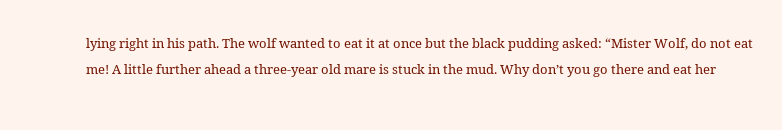lying right in his path. The wolf wanted to eat it at once but the black pudding asked: “Mister Wolf, do not eat me! A little further ahead a three-year old mare is stuck in the mud. Why don’t you go there and eat her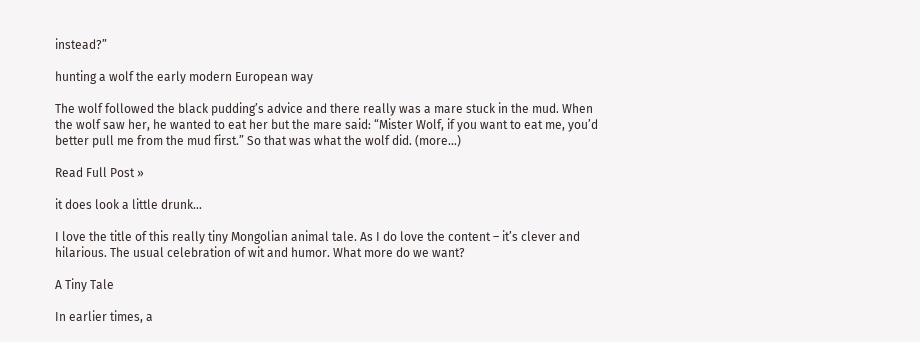instead?”

hunting a wolf the early modern European way

The wolf followed the black pudding’s advice and there really was a mare stuck in the mud. When the wolf saw her, he wanted to eat her but the mare said: “Mister Wolf, if you want to eat me, you’d better pull me from the mud first.” So that was what the wolf did. (more…)

Read Full Post »

it does look a little drunk...

I love the title of this really tiny Mongolian animal tale. As I do love the content – it’s clever and hilarious. The usual celebration of wit and humor. What more do we want?

A Tiny Tale

In earlier times, a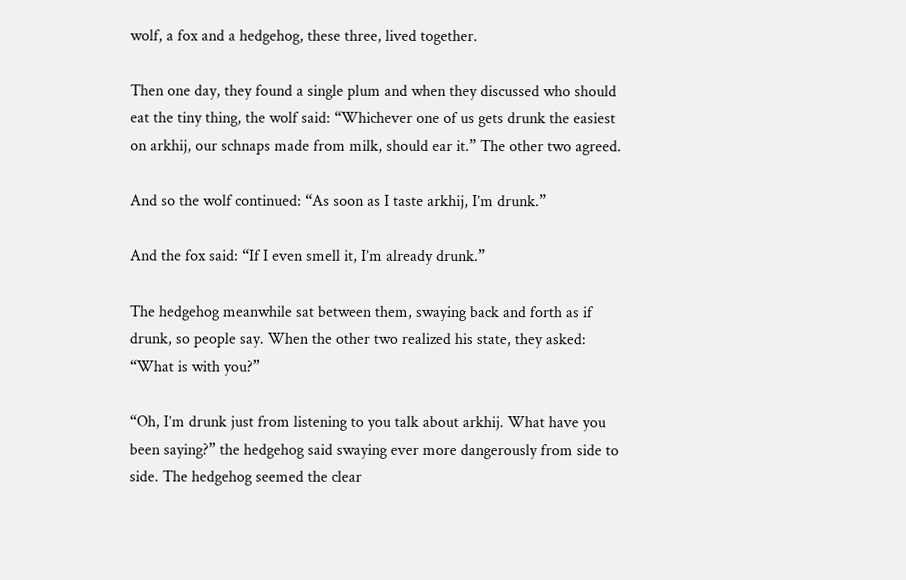wolf, a fox and a hedgehog, these three, lived together.

Then one day, they found a single plum and when they discussed who should eat the tiny thing, the wolf said: “Whichever one of us gets drunk the easiest on arkhij, our schnaps made from milk, should ear it.” The other two agreed.

And so the wolf continued: “As soon as I taste arkhij, I’m drunk.”

And the fox said: “If I even smell it, I’m already drunk.”

The hedgehog meanwhile sat between them, swaying back and forth as if drunk, so people say. When the other two realized his state, they asked: “What is with you?”

“Oh, I’m drunk just from listening to you talk about arkhij. What have you been saying?” the hedgehog said swaying ever more dangerously from side to side. The hedgehog seemed the clear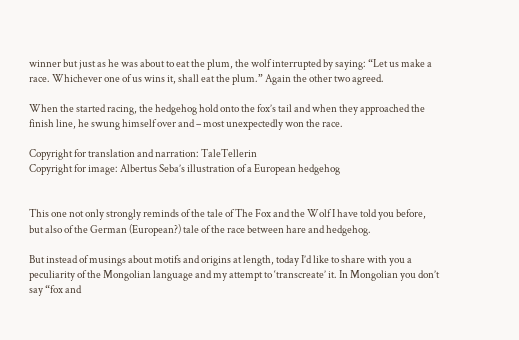winner but just as he was about to eat the plum, the wolf interrupted by saying: “Let us make a race. Whichever one of us wins it, shall eat the plum.” Again the other two agreed.

When the started racing, the hedgehog hold onto the fox’s tail and when they approached the finish line, he swung himself over and – most unexpectedly won the race.

Copyright for translation and narration: TaleTellerin
Copyright for image: Albertus Seba’s illustration of a European hedgehog


This one not only strongly reminds of the tale of The Fox and the Wolf I have told you before, but also of the German (European?) tale of the race between hare and hedgehog.

But instead of musings about motifs and origins at length, today I’d like to share with you a peculiarity of the Mongolian language and my attempt to ‘transcreate’ it. In Mongolian you don’t say “fox and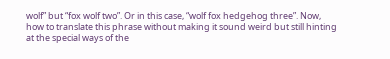wolf” but “fox wolf two”. Or in this case, “wolf fox hedgehog three”. Now, how to translate this phrase without making it sound weird but still hinting at the special ways of the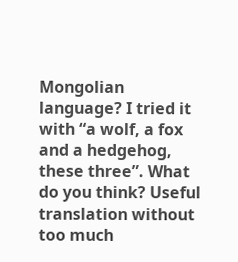Mongolian language? I tried it with “a wolf, a fox and a hedgehog, these three”. What do you think? Useful translation without too much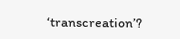‘transcreation’?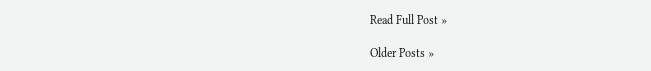Read Full Post »

Older Posts »